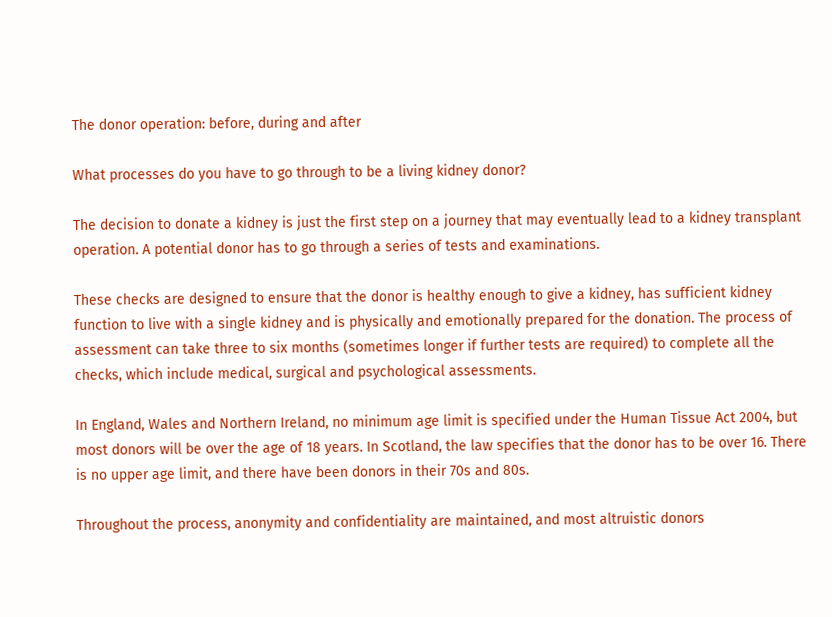The donor operation: before, during and after

What processes do you have to go through to be a living kidney donor?

The decision to donate a kidney is just the first step on a journey that may eventually lead to a kidney transplant operation. A potential donor has to go through a series of tests and examinations.

These checks are designed to ensure that the donor is healthy enough to give a kidney, has sufficient kidney function to live with a single kidney and is physically and emotionally prepared for the donation. The process of assessment can take three to six months (sometimes longer if further tests are required) to complete all the checks, which include medical, surgical and psychological assessments.

In England, Wales and Northern Ireland, no minimum age limit is specified under the Human Tissue Act 2004, but most donors will be over the age of 18 years. In Scotland, the law specifies that the donor has to be over 16. There is no upper age limit, and there have been donors in their 70s and 80s.

Throughout the process, anonymity and confidentiality are maintained, and most altruistic donors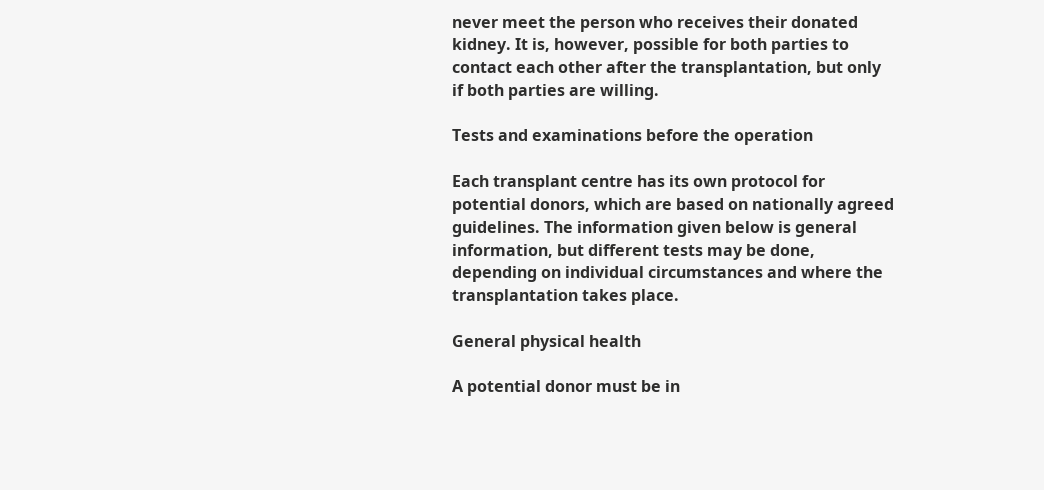never meet the person who receives their donated kidney. It is, however, possible for both parties to contact each other after the transplantation, but only if both parties are willing.

Tests and examinations before the operation

Each transplant centre has its own protocol for potential donors, which are based on nationally agreed guidelines. The information given below is general information, but different tests may be done, depending on individual circumstances and where the transplantation takes place.

General physical health

A potential donor must be in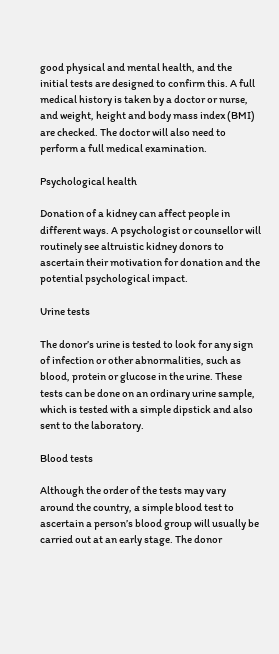good physical and mental health, and the initial tests are designed to confirm this. A full medical history is taken by a doctor or nurse, and weight, height and body mass index (BMI) are checked. The doctor will also need to perform a full medical examination.

Psychological health

Donation of a kidney can affect people in different ways. A psychologist or counsellor will routinely see altruistic kidney donors to ascertain their motivation for donation and the potential psychological impact.

Urine tests

The donor’s urine is tested to look for any sign of infection or other abnormalities, such as blood, protein or glucose in the urine. These tests can be done on an ordinary urine sample, which is tested with a simple dipstick and also sent to the laboratory.

Blood tests

Although the order of the tests may vary around the country, a simple blood test to ascertain a person’s blood group will usually be carried out at an early stage. The donor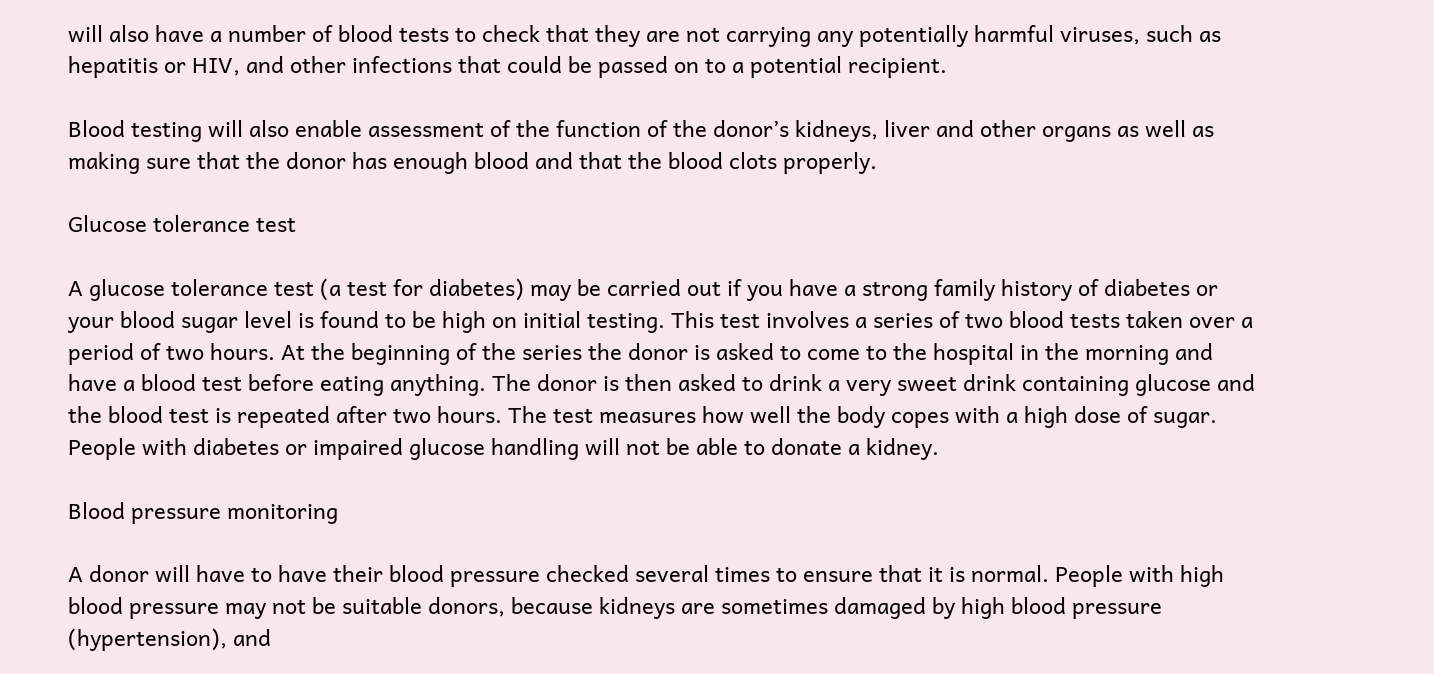will also have a number of blood tests to check that they are not carrying any potentially harmful viruses, such as hepatitis or HIV, and other infections that could be passed on to a potential recipient.

Blood testing will also enable assessment of the function of the donor’s kidneys, liver and other organs as well as making sure that the donor has enough blood and that the blood clots properly.

Glucose tolerance test

A glucose tolerance test (a test for diabetes) may be carried out if you have a strong family history of diabetes or your blood sugar level is found to be high on initial testing. This test involves a series of two blood tests taken over a period of two hours. At the beginning of the series the donor is asked to come to the hospital in the morning and have a blood test before eating anything. The donor is then asked to drink a very sweet drink containing glucose and the blood test is repeated after two hours. The test measures how well the body copes with a high dose of sugar. People with diabetes or impaired glucose handling will not be able to donate a kidney.

Blood pressure monitoring

A donor will have to have their blood pressure checked several times to ensure that it is normal. People with high blood pressure may not be suitable donors, because kidneys are sometimes damaged by high blood pressure (hypertension), and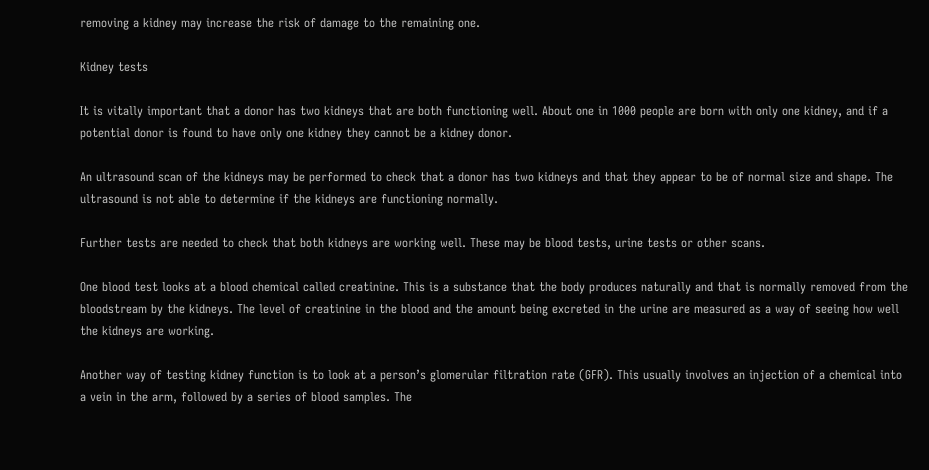removing a kidney may increase the risk of damage to the remaining one.

Kidney tests

It is vitally important that a donor has two kidneys that are both functioning well. About one in 1000 people are born with only one kidney, and if a potential donor is found to have only one kidney they cannot be a kidney donor.

An ultrasound scan of the kidneys may be performed to check that a donor has two kidneys and that they appear to be of normal size and shape. The ultrasound is not able to determine if the kidneys are functioning normally.

Further tests are needed to check that both kidneys are working well. These may be blood tests, urine tests or other scans.

One blood test looks at a blood chemical called creatinine. This is a substance that the body produces naturally and that is normally removed from the bloodstream by the kidneys. The level of creatinine in the blood and the amount being excreted in the urine are measured as a way of seeing how well the kidneys are working.

Another way of testing kidney function is to look at a person’s glomerular filtration rate (GFR). This usually involves an injection of a chemical into a vein in the arm, followed by a series of blood samples. The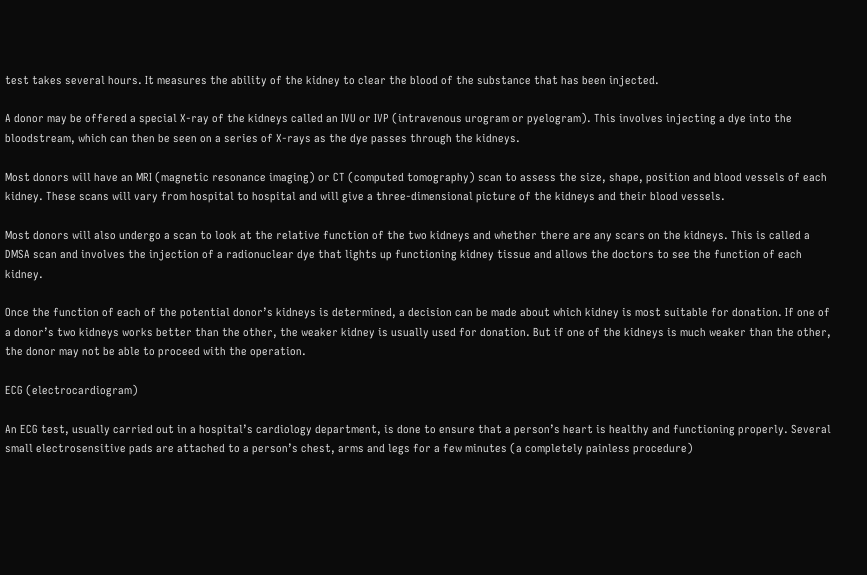test takes several hours. It measures the ability of the kidney to clear the blood of the substance that has been injected.

A donor may be offered a special X-ray of the kidneys called an IVU or IVP (intravenous urogram or pyelogram). This involves injecting a dye into the bloodstream, which can then be seen on a series of X-rays as the dye passes through the kidneys.

Most donors will have an MRI (magnetic resonance imaging) or CT (computed tomography) scan to assess the size, shape, position and blood vessels of each kidney. These scans will vary from hospital to hospital and will give a three-dimensional picture of the kidneys and their blood vessels.

Most donors will also undergo a scan to look at the relative function of the two kidneys and whether there are any scars on the kidneys. This is called a DMSA scan and involves the injection of a radionuclear dye that lights up functioning kidney tissue and allows the doctors to see the function of each kidney.

Once the function of each of the potential donor’s kidneys is determined, a decision can be made about which kidney is most suitable for donation. If one of a donor’s two kidneys works better than the other, the weaker kidney is usually used for donation. But if one of the kidneys is much weaker than the other, the donor may not be able to proceed with the operation.

ECG (electrocardiogram)

An ECG test, usually carried out in a hospital’s cardiology department, is done to ensure that a person’s heart is healthy and functioning properly. Several small electrosensitive pads are attached to a person’s chest, arms and legs for a few minutes (a completely painless procedure)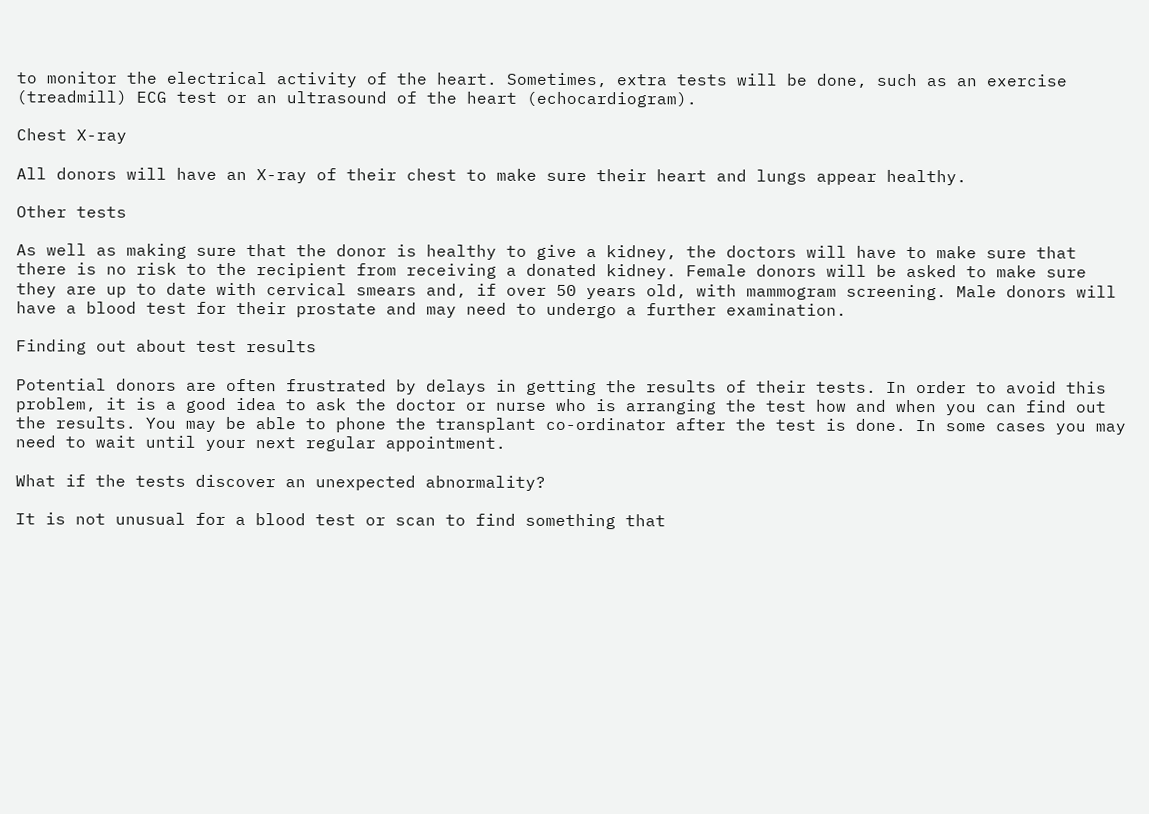to monitor the electrical activity of the heart. Sometimes, extra tests will be done, such as an exercise (treadmill) ECG test or an ultrasound of the heart (echocardiogram).

Chest X-ray

All donors will have an X-ray of their chest to make sure their heart and lungs appear healthy.

Other tests

As well as making sure that the donor is healthy to give a kidney, the doctors will have to make sure that there is no risk to the recipient from receiving a donated kidney. Female donors will be asked to make sure they are up to date with cervical smears and, if over 50 years old, with mammogram screening. Male donors will have a blood test for their prostate and may need to undergo a further examination.

Finding out about test results

Potential donors are often frustrated by delays in getting the results of their tests. In order to avoid this problem, it is a good idea to ask the doctor or nurse who is arranging the test how and when you can find out the results. You may be able to phone the transplant co-ordinator after the test is done. In some cases you may need to wait until your next regular appointment.

What if the tests discover an unexpected abnormality?

It is not unusual for a blood test or scan to find something that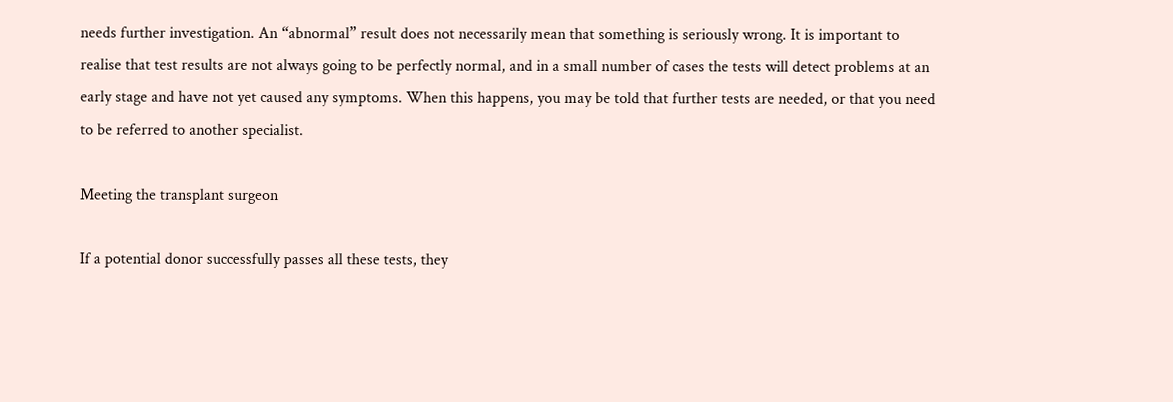needs further investigation. An “abnormal” result does not necessarily mean that something is seriously wrong. It is important to realise that test results are not always going to be perfectly normal, and in a small number of cases the tests will detect problems at an early stage and have not yet caused any symptoms. When this happens, you may be told that further tests are needed, or that you need to be referred to another specialist.

Meeting the transplant surgeon

If a potential donor successfully passes all these tests, they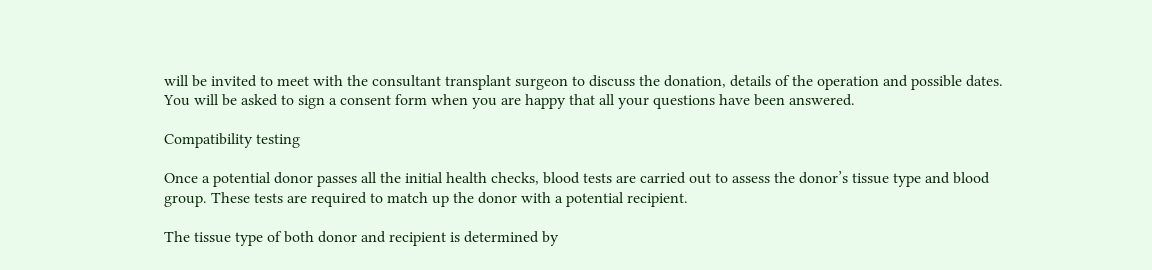will be invited to meet with the consultant transplant surgeon to discuss the donation, details of the operation and possible dates. You will be asked to sign a consent form when you are happy that all your questions have been answered.

Compatibility testing

Once a potential donor passes all the initial health checks, blood tests are carried out to assess the donor’s tissue type and blood group. These tests are required to match up the donor with a potential recipient.

The tissue type of both donor and recipient is determined by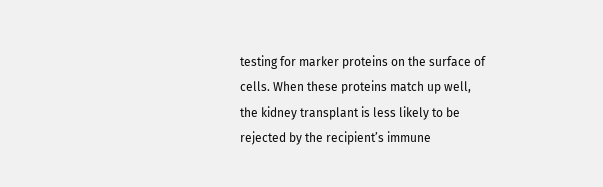testing for marker proteins on the surface of cells. When these proteins match up well, the kidney transplant is less likely to be rejected by the recipient’s immune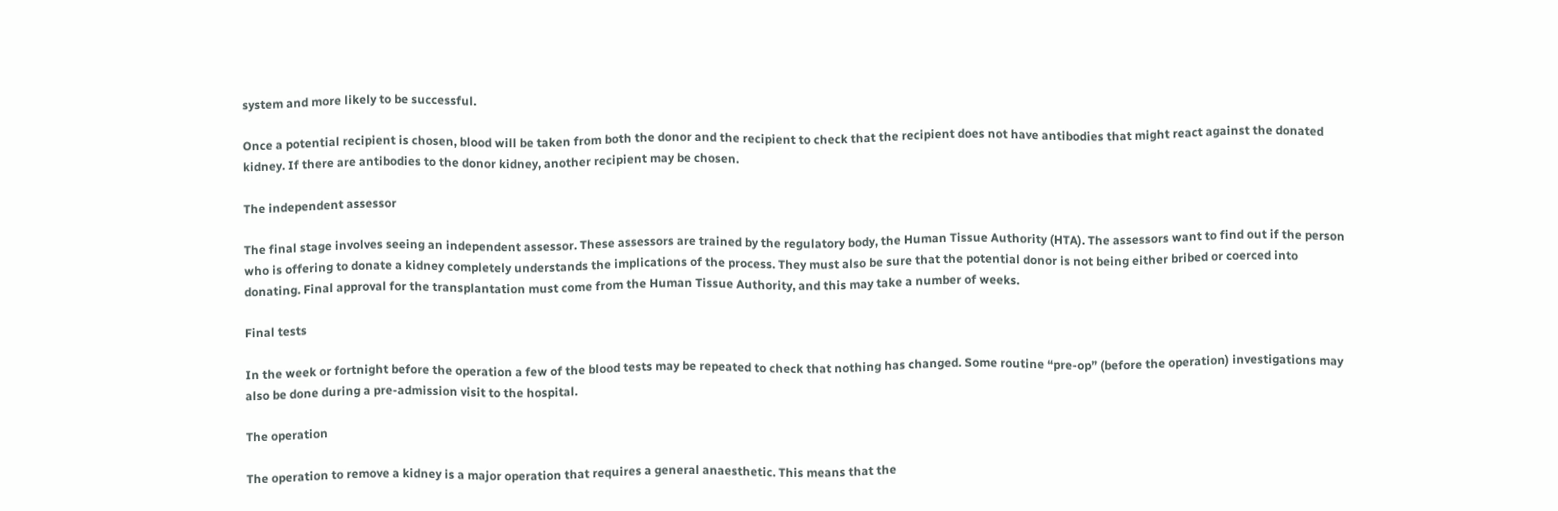system and more likely to be successful.

Once a potential recipient is chosen, blood will be taken from both the donor and the recipient to check that the recipient does not have antibodies that might react against the donated kidney. If there are antibodies to the donor kidney, another recipient may be chosen.

The independent assessor

The final stage involves seeing an independent assessor. These assessors are trained by the regulatory body, the Human Tissue Authority (HTA). The assessors want to find out if the person who is offering to donate a kidney completely understands the implications of the process. They must also be sure that the potential donor is not being either bribed or coerced into donating. Final approval for the transplantation must come from the Human Tissue Authority, and this may take a number of weeks.

Final tests

In the week or fortnight before the operation a few of the blood tests may be repeated to check that nothing has changed. Some routine “pre-op” (before the operation) investigations may also be done during a pre-admission visit to the hospital.

The operation

The operation to remove a kidney is a major operation that requires a general anaesthetic. This means that the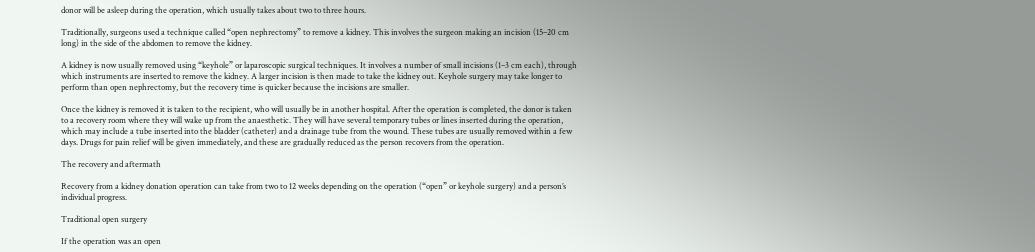donor will be asleep during the operation, which usually takes about two to three hours.

Traditionally, surgeons used a technique called “open nephrectomy” to remove a kidney. This involves the surgeon making an incision (15–20 cm long) in the side of the abdomen to remove the kidney.

A kidney is now usually removed using “keyhole” or laparoscopic surgical techniques. It involves a number of small incisions (1–3 cm each), through which instruments are inserted to remove the kidney. A larger incision is then made to take the kidney out. Keyhole surgery may take longer to perform than open nephrectomy, but the recovery time is quicker because the incisions are smaller.

Once the kidney is removed it is taken to the recipient, who will usually be in another hospital. After the operation is completed, the donor is taken to a recovery room where they will wake up from the anaesthetic. They will have several temporary tubes or lines inserted during the operation, which may include a tube inserted into the bladder (catheter) and a drainage tube from the wound. These tubes are usually removed within a few days. Drugs for pain relief will be given immediately, and these are gradually reduced as the person recovers from the operation.

The recovery and aftermath

Recovery from a kidney donation operation can take from two to 12 weeks depending on the operation (“open” or keyhole surgery) and a person’s individual progress.

Traditional open surgery

If the operation was an open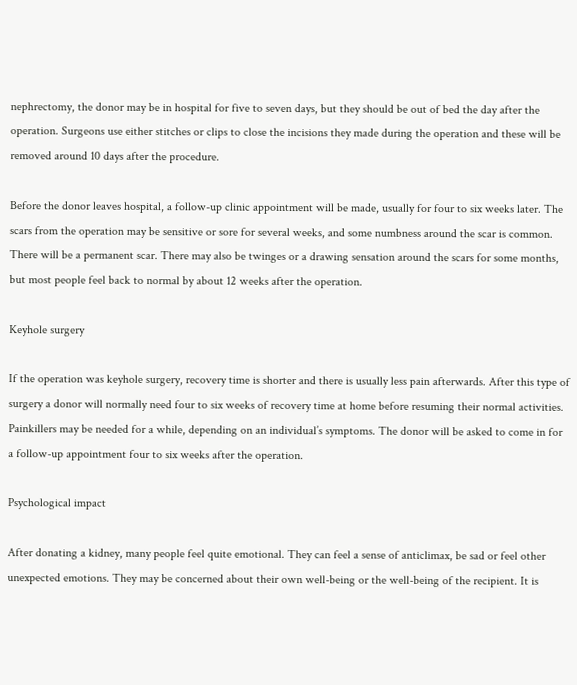nephrectomy, the donor may be in hospital for five to seven days, but they should be out of bed the day after the operation. Surgeons use either stitches or clips to close the incisions they made during the operation and these will be removed around 10 days after the procedure.

Before the donor leaves hospital, a follow-up clinic appointment will be made, usually for four to six weeks later. The scars from the operation may be sensitive or sore for several weeks, and some numbness around the scar is common. There will be a permanent scar. There may also be twinges or a drawing sensation around the scars for some months, but most people feel back to normal by about 12 weeks after the operation.

Keyhole surgery

If the operation was keyhole surgery, recovery time is shorter and there is usually less pain afterwards. After this type of surgery a donor will normally need four to six weeks of recovery time at home before resuming their normal activities. Painkillers may be needed for a while, depending on an individual’s symptoms. The donor will be asked to come in for a follow-up appointment four to six weeks after the operation.

Psychological impact

After donating a kidney, many people feel quite emotional. They can feel a sense of anticlimax, be sad or feel other unexpected emotions. They may be concerned about their own well-being or the well-being of the recipient. It is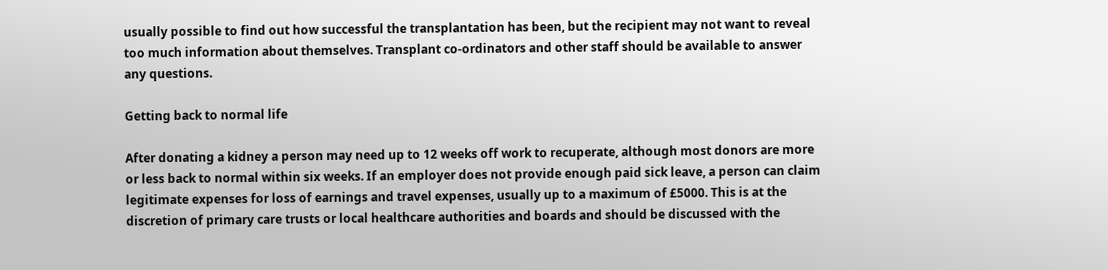usually possible to find out how successful the transplantation has been, but the recipient may not want to reveal too much information about themselves. Transplant co-ordinators and other staff should be available to answer any questions.

Getting back to normal life

After donating a kidney a person may need up to 12 weeks off work to recuperate, although most donors are more or less back to normal within six weeks. If an employer does not provide enough paid sick leave, a person can claim legitimate expenses for loss of earnings and travel expenses, usually up to a maximum of £5000. This is at the discretion of primary care trusts or local healthcare authorities and boards and should be discussed with the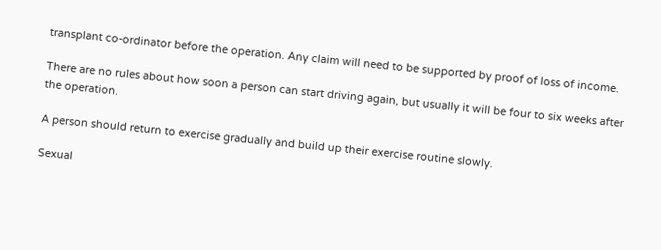transplant co-ordinator before the operation. Any claim will need to be supported by proof of loss of income.

There are no rules about how soon a person can start driving again, but usually it will be four to six weeks after the operation.

A person should return to exercise gradually and build up their exercise routine slowly.

Sexual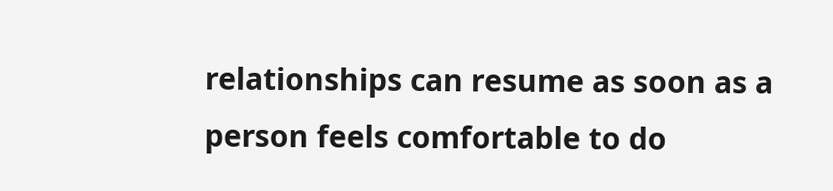relationships can resume as soon as a person feels comfortable to do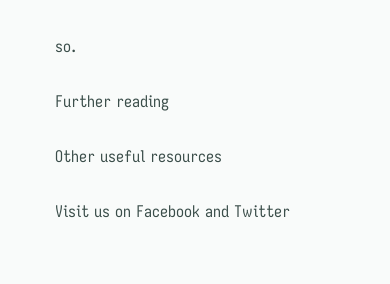so.

Further reading

Other useful resources

Visit us on Facebook and Twitter